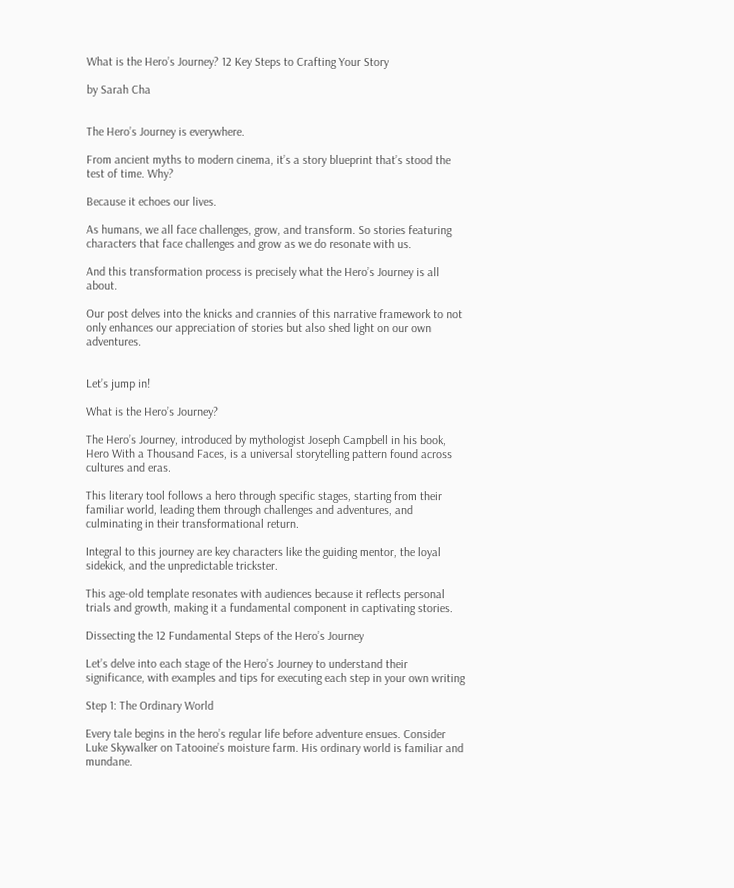What is the Hero’s Journey? 12 Key Steps to Crafting Your Story

by Sarah Cha


The Hero’s Journey is everywhere.

From ancient myths to modern cinema, it’s a story blueprint that’s stood the test of time. Why?

Because it echoes our lives.

As humans, we all face challenges, grow, and transform. So stories featuring characters that face challenges and grow as we do resonate with us.

And this transformation process is precisely what the Hero’s Journey is all about.

Our post delves into the knicks and crannies of this narrative framework to not only enhances our appreciation of stories but also shed light on our own adventures.


Let’s jump in!

What is the Hero’s Journey?

The Hero’s Journey, introduced by mythologist Joseph Campbell in his book, Hero With a Thousand Faces, is a universal storytelling pattern found across cultures and eras.

This literary tool follows a hero through specific stages, starting from their familiar world, leading them through challenges and adventures, and culminating in their transformational return.

Integral to this journey are key characters like the guiding mentor, the loyal sidekick, and the unpredictable trickster.

This age-old template resonates with audiences because it reflects personal trials and growth, making it a fundamental component in captivating stories.

Dissecting the 12 Fundamental Steps of the Hero’s Journey

Let’s delve into each stage of the Hero’s Journey to understand their significance, with examples and tips for executing each step in your own writing

Step 1: The Ordinary World

Every tale begins in the hero’s regular life before adventure ensues. Consider Luke Skywalker on Tatooine’s moisture farm. His ordinary world is familiar and mundane.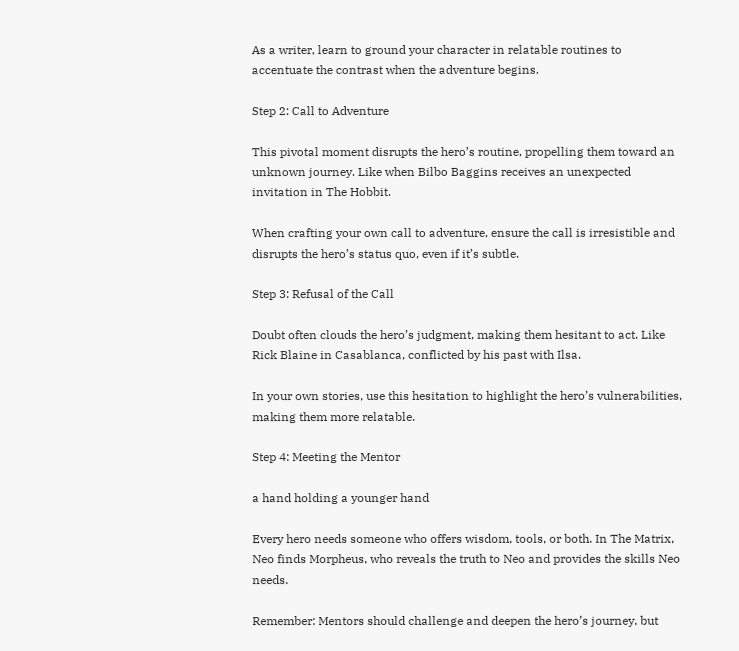As a writer, learn to ground your character in relatable routines to accentuate the contrast when the adventure begins.

Step 2: Call to Adventure

This pivotal moment disrupts the hero’s routine, propelling them toward an unknown journey. Like when Bilbo Baggins receives an unexpected invitation in The Hobbit.

When crafting your own call to adventure, ensure the call is irresistible and disrupts the hero’s status quo, even if it’s subtle.

Step 3: Refusal of the Call

Doubt often clouds the hero’s judgment, making them hesitant to act. Like Rick Blaine in Casablanca, conflicted by his past with Ilsa.

In your own stories, use this hesitation to highlight the hero’s vulnerabilities, making them more relatable.

Step 4: Meeting the Mentor

a hand holding a younger hand

Every hero needs someone who offers wisdom, tools, or both. In The Matrix, Neo finds Morpheus, who reveals the truth to Neo and provides the skills Neo needs.

Remember: Mentors should challenge and deepen the hero’s journey, but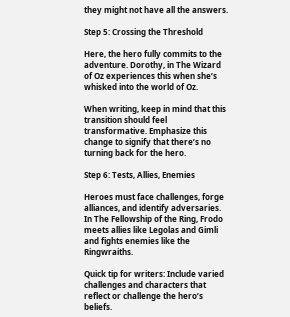they might not have all the answers.

Step 5: Crossing the Threshold

Here, the hero fully commits to the adventure. Dorothy, in The Wizard of Oz experiences this when she’s whisked into the world of Oz.

When writing, keep in mind that this transition should feel transformative. Emphasize this change to signify that there’s no turning back for the hero.

Step 6: Tests, Allies, Enemies

Heroes must face challenges, forge alliances, and identify adversaries. In The Fellowship of the Ring, Frodo meets allies like Legolas and Gimli and fights enemies like the Ringwraiths.

Quick tip for writers: Include varied challenges and characters that reflect or challenge the hero’s beliefs.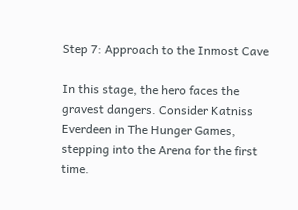Step 7: Approach to the Inmost Cave

In this stage, the hero faces the gravest dangers. Consider Katniss Everdeen in The Hunger Games, stepping into the Arena for the first time.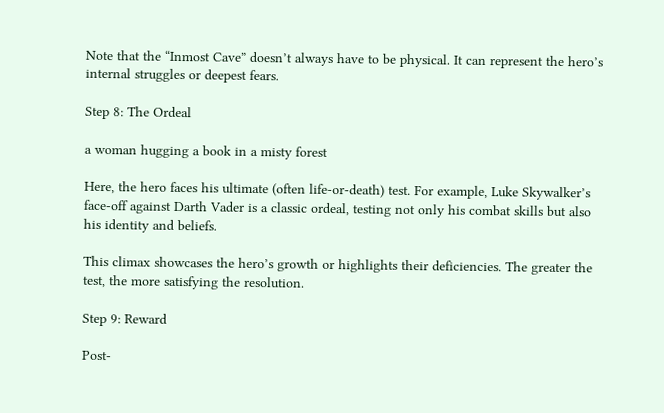Note that the “Inmost Cave” doesn’t always have to be physical. It can represent the hero’s internal struggles or deepest fears.

Step 8: The Ordeal

a woman hugging a book in a misty forest

Here, the hero faces his ultimate (often life-or-death) test. For example, Luke Skywalker’s face-off against Darth Vader is a classic ordeal, testing not only his combat skills but also his identity and beliefs.

This climax showcases the hero’s growth or highlights their deficiencies. The greater the test, the more satisfying the resolution.

Step 9: Reward

Post-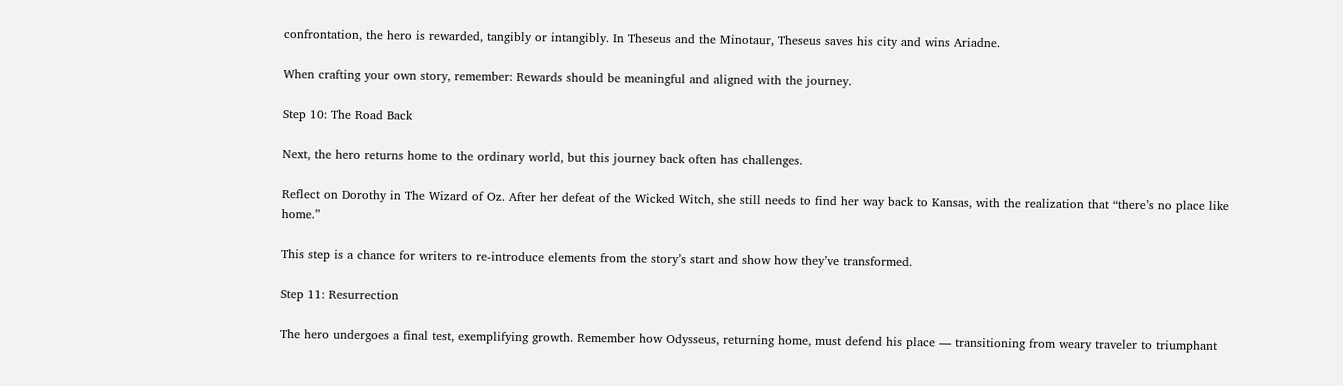confrontation, the hero is rewarded, tangibly or intangibly. In Theseus and the Minotaur, Theseus saves his city and wins Ariadne.

When crafting your own story, remember: Rewards should be meaningful and aligned with the journey.

Step 10: The Road Back

Next, the hero returns home to the ordinary world, but this journey back often has challenges.

Reflect on Dorothy in The Wizard of Oz. After her defeat of the Wicked Witch, she still needs to find her way back to Kansas, with the realization that “there’s no place like home.”

This step is a chance for writers to re-introduce elements from the story’s start and show how they’ve transformed.

Step 11: Resurrection

The hero undergoes a final test, exemplifying growth. Remember how Odysseus, returning home, must defend his place — transitioning from weary traveler to triumphant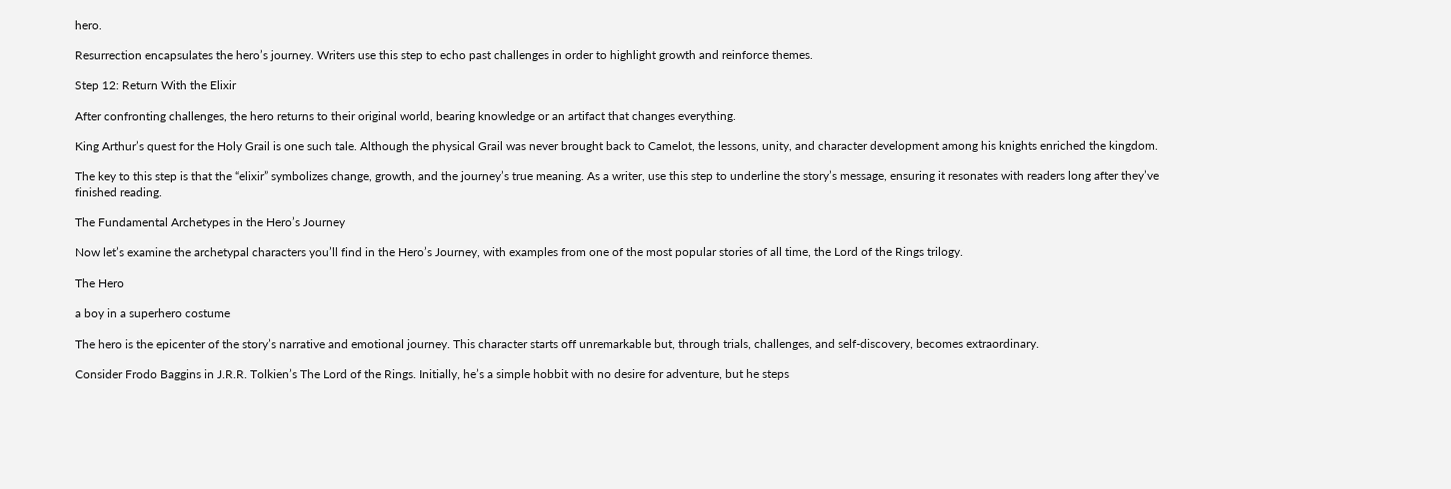hero.

Resurrection encapsulates the hero’s journey. Writers use this step to echo past challenges in order to highlight growth and reinforce themes.

Step 12: Return With the Elixir

After confronting challenges, the hero returns to their original world, bearing knowledge or an artifact that changes everything.

King Arthur’s quest for the Holy Grail is one such tale. Although the physical Grail was never brought back to Camelot, the lessons, unity, and character development among his knights enriched the kingdom.

The key to this step is that the “elixir” symbolizes change, growth, and the journey’s true meaning. As a writer, use this step to underline the story’s message, ensuring it resonates with readers long after they’ve finished reading.

The Fundamental Archetypes in the Hero’s Journey

Now let’s examine the archetypal characters you’ll find in the Hero’s Journey, with examples from one of the most popular stories of all time, the Lord of the Rings trilogy.

The Hero

a boy in a superhero costume

The hero is the epicenter of the story’s narrative and emotional journey. This character starts off unremarkable but, through trials, challenges, and self-discovery, becomes extraordinary.

Consider Frodo Baggins in J.R.R. Tolkien’s The Lord of the Rings. Initially, he’s a simple hobbit with no desire for adventure, but he steps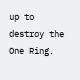up to destroy the One Ring.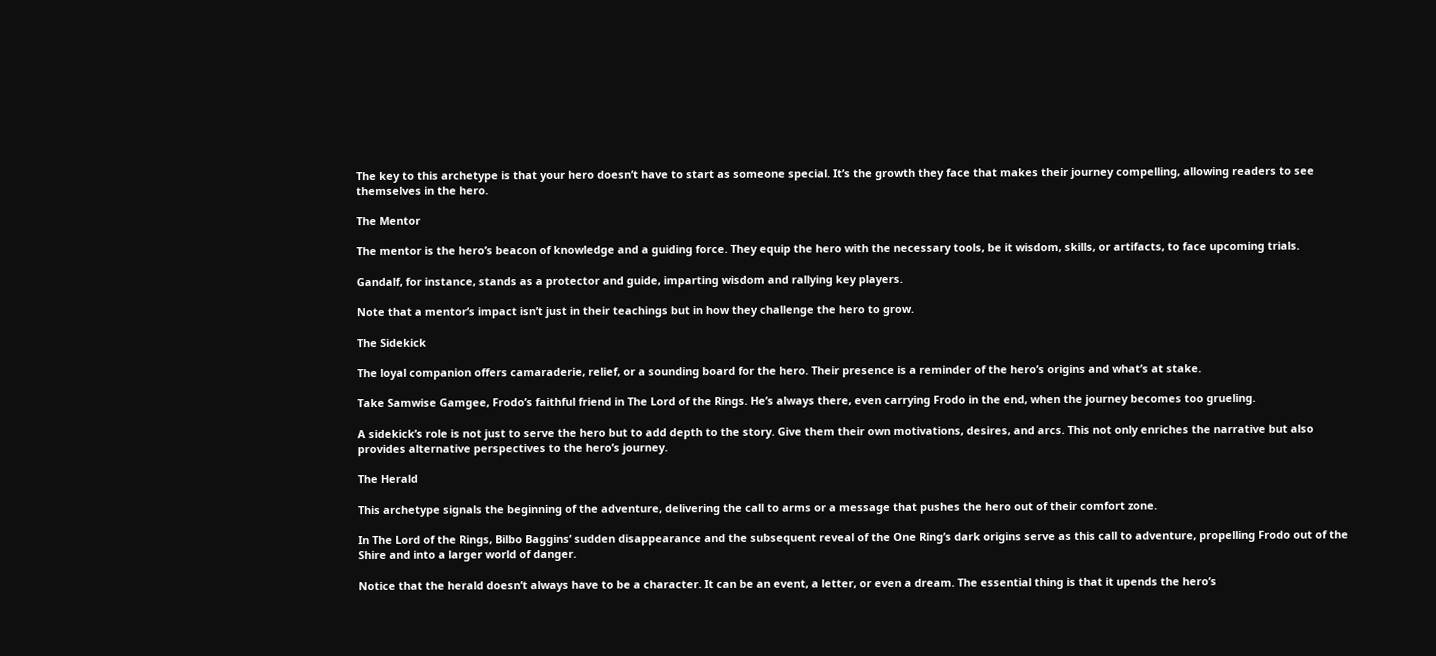The key to this archetype is that your hero doesn’t have to start as someone special. It’s the growth they face that makes their journey compelling, allowing readers to see themselves in the hero.

The Mentor

The mentor is the hero’s beacon of knowledge and a guiding force. They equip the hero with the necessary tools, be it wisdom, skills, or artifacts, to face upcoming trials.

Gandalf, for instance, stands as a protector and guide, imparting wisdom and rallying key players.

Note that a mentor’s impact isn’t just in their teachings but in how they challenge the hero to grow.

The Sidekick

The loyal companion offers camaraderie, relief, or a sounding board for the hero. Their presence is a reminder of the hero’s origins and what’s at stake.

Take Samwise Gamgee, Frodo’s faithful friend in The Lord of the Rings. He’s always there, even carrying Frodo in the end, when the journey becomes too grueling.

A sidekick’s role is not just to serve the hero but to add depth to the story. Give them their own motivations, desires, and arcs. This not only enriches the narrative but also provides alternative perspectives to the hero’s journey.

The Herald

This archetype signals the beginning of the adventure, delivering the call to arms or a message that pushes the hero out of their comfort zone.

In The Lord of the Rings, Bilbo Baggins’ sudden disappearance and the subsequent reveal of the One Ring’s dark origins serve as this call to adventure, propelling Frodo out of the Shire and into a larger world of danger.

Notice that the herald doesn’t always have to be a character. It can be an event, a letter, or even a dream. The essential thing is that it upends the hero’s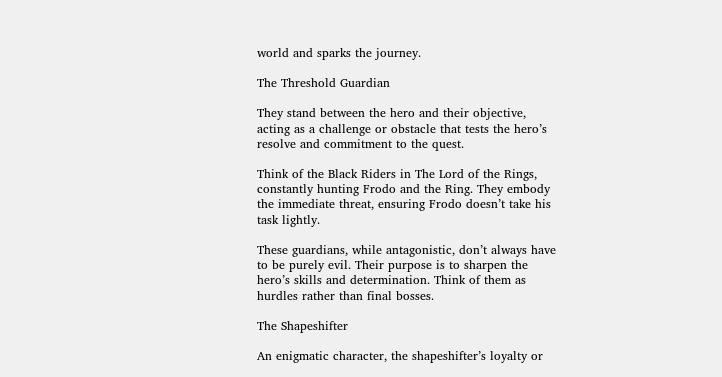world and sparks the journey.

The Threshold Guardian

They stand between the hero and their objective, acting as a challenge or obstacle that tests the hero’s resolve and commitment to the quest.

Think of the Black Riders in The Lord of the Rings, constantly hunting Frodo and the Ring. They embody the immediate threat, ensuring Frodo doesn’t take his task lightly.

These guardians, while antagonistic, don’t always have to be purely evil. Their purpose is to sharpen the hero’s skills and determination. Think of them as hurdles rather than final bosses.

The Shapeshifter

An enigmatic character, the shapeshifter’s loyalty or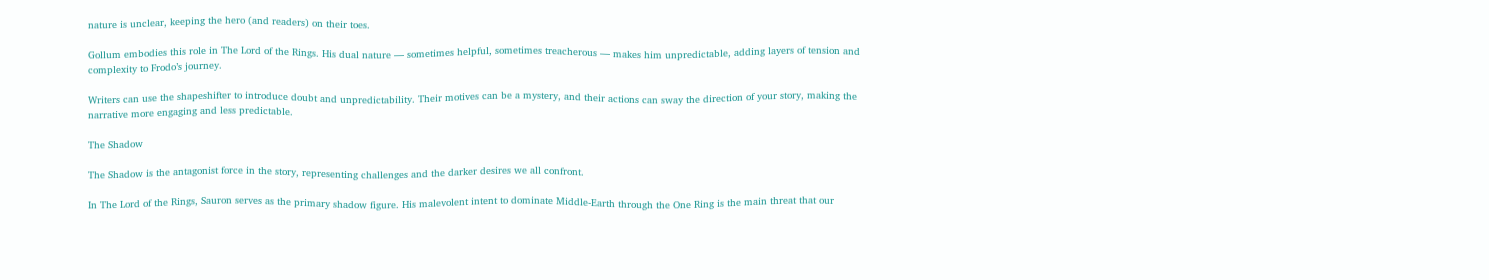nature is unclear, keeping the hero (and readers) on their toes.

Gollum embodies this role in The Lord of the Rings. His dual nature — sometimes helpful, sometimes treacherous — makes him unpredictable, adding layers of tension and complexity to Frodo’s journey.

Writers can use the shapeshifter to introduce doubt and unpredictability. Their motives can be a mystery, and their actions can sway the direction of your story, making the narrative more engaging and less predictable.

The Shadow

The Shadow is the antagonist force in the story, representing challenges and the darker desires we all confront.

In The Lord of the Rings, Sauron serves as the primary shadow figure. His malevolent intent to dominate Middle-Earth through the One Ring is the main threat that our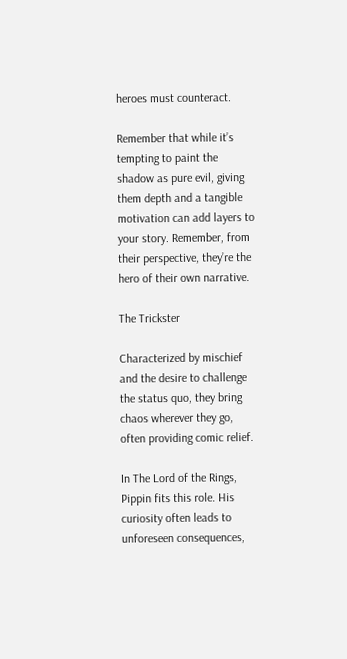heroes must counteract.

Remember that while it’s tempting to paint the shadow as pure evil, giving them depth and a tangible motivation can add layers to your story. Remember, from their perspective, they’re the hero of their own narrative.

The Trickster

Characterized by mischief and the desire to challenge the status quo, they bring chaos wherever they go, often providing comic relief.

In The Lord of the Rings, Pippin fits this role. His curiosity often leads to unforeseen consequences,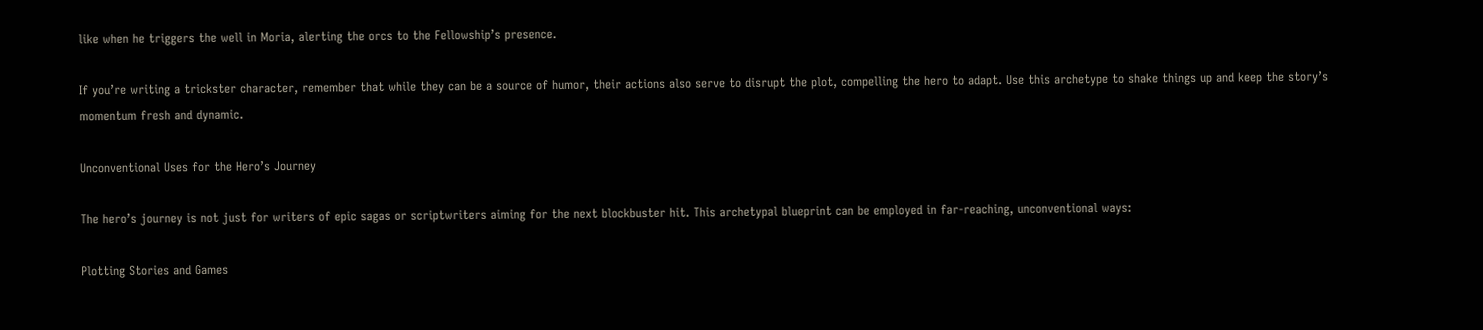like when he triggers the well in Moria, alerting the orcs to the Fellowship’s presence.

If you’re writing a trickster character, remember that while they can be a source of humor, their actions also serve to disrupt the plot, compelling the hero to adapt. Use this archetype to shake things up and keep the story’s momentum fresh and dynamic.

Unconventional Uses for the Hero’s Journey

The hero’s journey is not just for writers of epic sagas or scriptwriters aiming for the next blockbuster hit. This archetypal blueprint can be employed in far-reaching, unconventional ways:

Plotting Stories and Games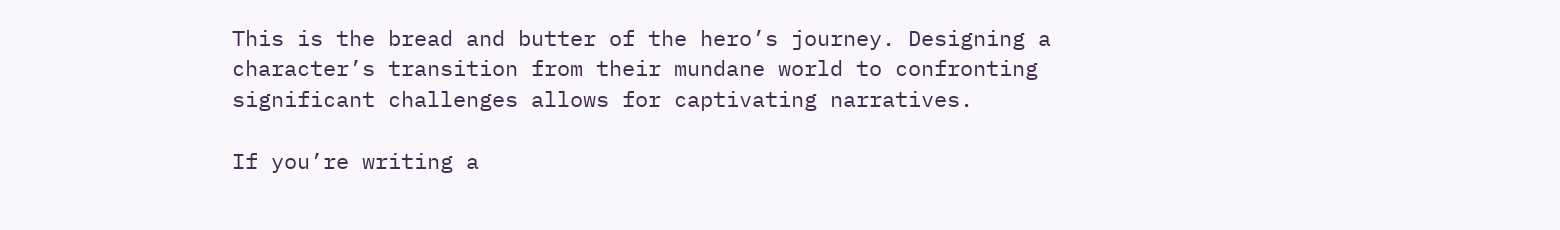This is the bread and butter of the hero’s journey. Designing a character’s transition from their mundane world to confronting significant challenges allows for captivating narratives.

If you’re writing a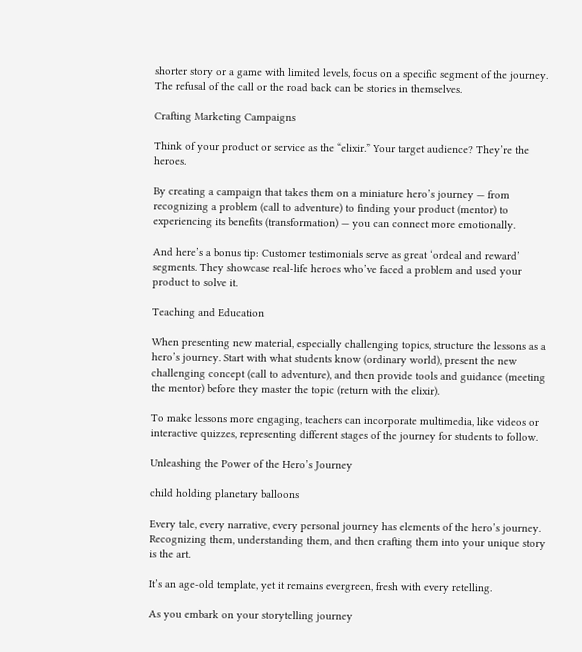shorter story or a game with limited levels, focus on a specific segment of the journey. The refusal of the call or the road back can be stories in themselves.

Crafting Marketing Campaigns

Think of your product or service as the “elixir.” Your target audience? They’re the heroes.

By creating a campaign that takes them on a miniature hero’s journey — from recognizing a problem (call to adventure) to finding your product (mentor) to experiencing its benefits (transformation) — you can connect more emotionally.

And here’s a bonus tip: Customer testimonials serve as great ‘ordeal and reward’ segments. They showcase real-life heroes who’ve faced a problem and used your product to solve it.

Teaching and Education

When presenting new material, especially challenging topics, structure the lessons as a hero’s journey. Start with what students know (ordinary world), present the new challenging concept (call to adventure), and then provide tools and guidance (meeting the mentor) before they master the topic (return with the elixir).

To make lessons more engaging, teachers can incorporate multimedia, like videos or interactive quizzes, representing different stages of the journey for students to follow.

Unleashing the Power of the Hero’s Journey

child holding planetary balloons

Every tale, every narrative, every personal journey has elements of the hero’s journey. Recognizing them, understanding them, and then crafting them into your unique story is the art.

It’s an age-old template, yet it remains evergreen, fresh with every retelling.

As you embark on your storytelling journey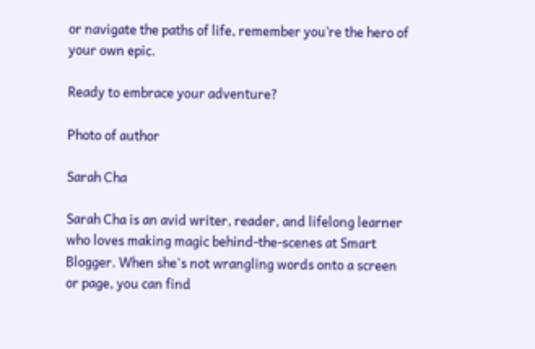or navigate the paths of life, remember you’re the hero of your own epic.

Ready to embrace your adventure?

Photo of author

Sarah Cha

Sarah Cha is an avid writer, reader, and lifelong learner who loves making magic behind-the-scenes at Smart Blogger. When she's not wrangling words onto a screen or page, you can find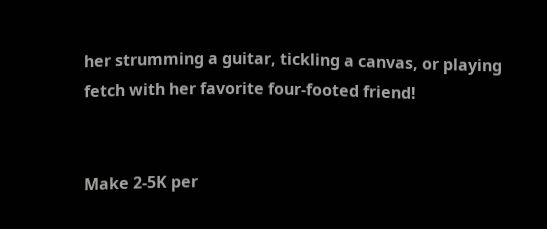her strumming a guitar, tickling a canvas, or playing fetch with her favorite four-footed friend!


Make 2-5K per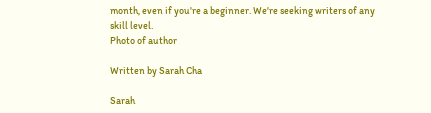month, even if you're a beginner. We're seeking writers of any skill level.
Photo of author

Written by Sarah Cha

Sarah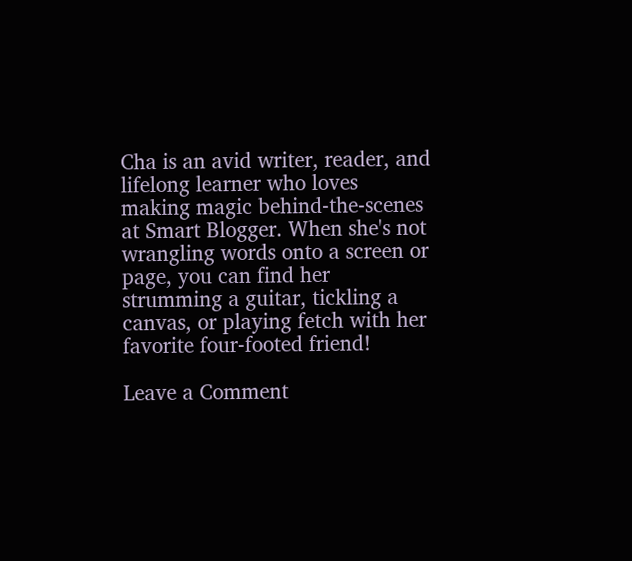Cha is an avid writer, reader, and lifelong learner who loves making magic behind-the-scenes at Smart Blogger. When she's not wrangling words onto a screen or page, you can find her strumming a guitar, tickling a canvas, or playing fetch with her favorite four-footed friend!

Leave a Comment